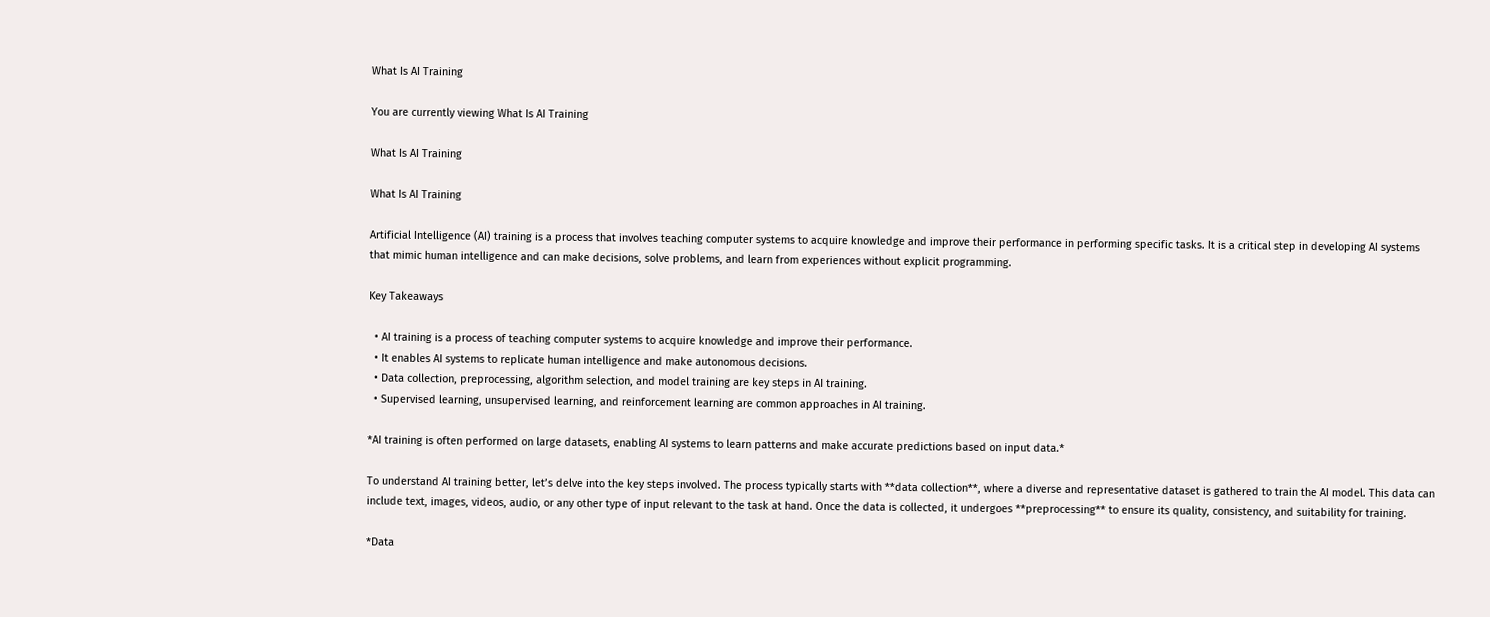What Is AI Training

You are currently viewing What Is AI Training

What Is AI Training

What Is AI Training

Artificial Intelligence (AI) training is a process that involves teaching computer systems to acquire knowledge and improve their performance in performing specific tasks. It is a critical step in developing AI systems that mimic human intelligence and can make decisions, solve problems, and learn from experiences without explicit programming.

Key Takeaways

  • AI training is a process of teaching computer systems to acquire knowledge and improve their performance.
  • It enables AI systems to replicate human intelligence and make autonomous decisions.
  • Data collection, preprocessing, algorithm selection, and model training are key steps in AI training.
  • Supervised learning, unsupervised learning, and reinforcement learning are common approaches in AI training.

*AI training is often performed on large datasets, enabling AI systems to learn patterns and make accurate predictions based on input data.*

To understand AI training better, let’s delve into the key steps involved. The process typically starts with **data collection**, where a diverse and representative dataset is gathered to train the AI model. This data can include text, images, videos, audio, or any other type of input relevant to the task at hand. Once the data is collected, it undergoes **preprocessing** to ensure its quality, consistency, and suitability for training.

*Data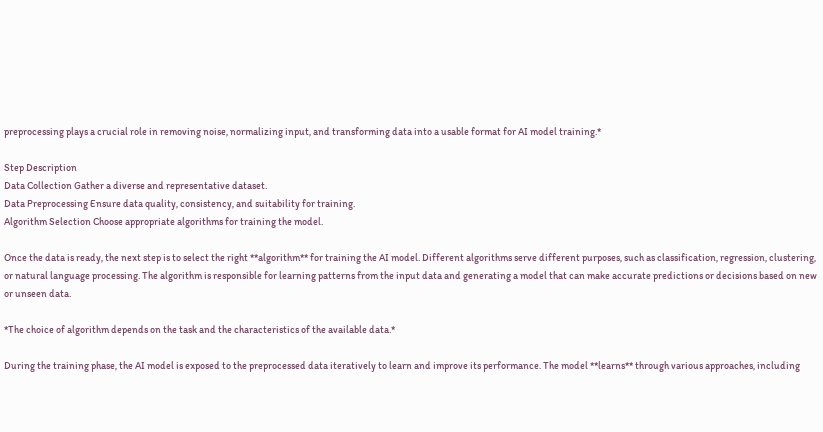preprocessing plays a crucial role in removing noise, normalizing input, and transforming data into a usable format for AI model training.*

Step Description
Data Collection Gather a diverse and representative dataset.
Data Preprocessing Ensure data quality, consistency, and suitability for training.
Algorithm Selection Choose appropriate algorithms for training the model.

Once the data is ready, the next step is to select the right **algorithm** for training the AI model. Different algorithms serve different purposes, such as classification, regression, clustering, or natural language processing. The algorithm is responsible for learning patterns from the input data and generating a model that can make accurate predictions or decisions based on new or unseen data.

*The choice of algorithm depends on the task and the characteristics of the available data.*

During the training phase, the AI model is exposed to the preprocessed data iteratively to learn and improve its performance. The model **learns** through various approaches, including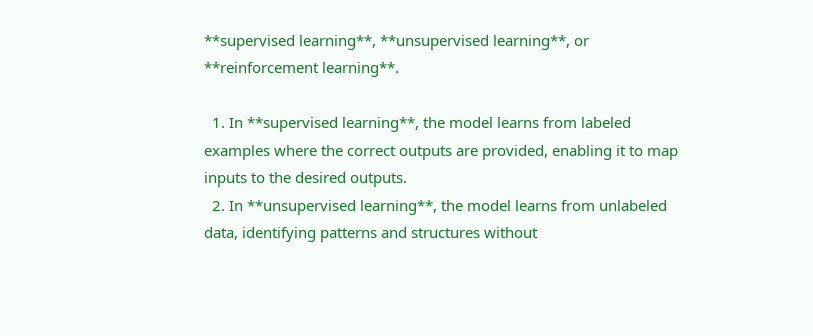**supervised learning**, **unsupervised learning**, or **reinforcement learning**.

  1. In **supervised learning**, the model learns from labeled examples where the correct outputs are provided, enabling it to map inputs to the desired outputs.
  2. In **unsupervised learning**, the model learns from unlabeled data, identifying patterns and structures without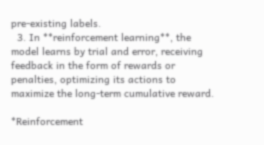pre-existing labels.
  3. In **reinforcement learning**, the model learns by trial and error, receiving feedback in the form of rewards or penalties, optimizing its actions to maximize the long-term cumulative reward.

*Reinforcement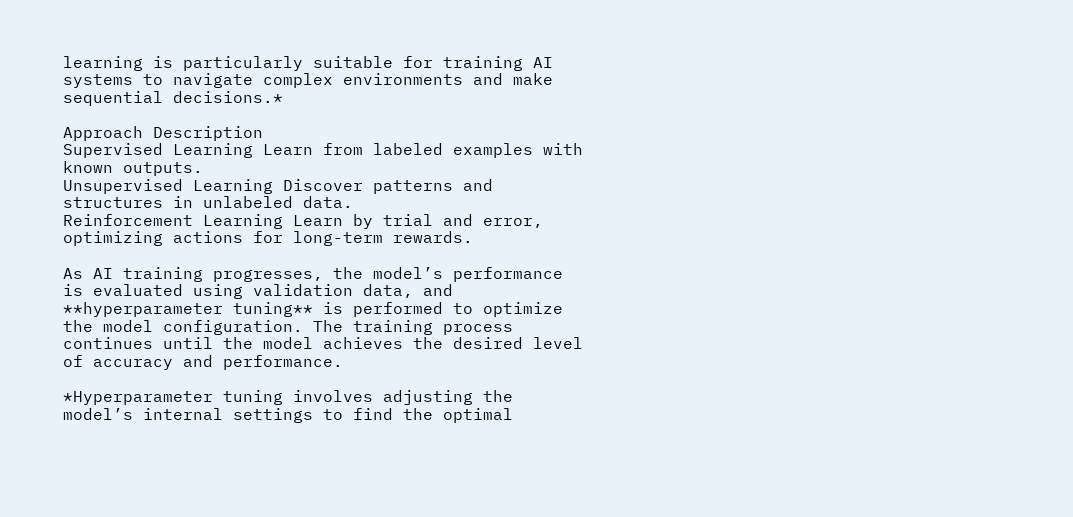learning is particularly suitable for training AI systems to navigate complex environments and make sequential decisions.*

Approach Description
Supervised Learning Learn from labeled examples with known outputs.
Unsupervised Learning Discover patterns and structures in unlabeled data.
Reinforcement Learning Learn by trial and error, optimizing actions for long-term rewards.

As AI training progresses, the model’s performance is evaluated using validation data, and **hyperparameter tuning** is performed to optimize the model configuration. The training process continues until the model achieves the desired level of accuracy and performance.

*Hyperparameter tuning involves adjusting the model’s internal settings to find the optimal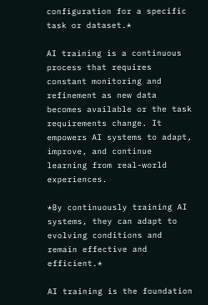configuration for a specific task or dataset.*

AI training is a continuous process that requires constant monitoring and refinement as new data becomes available or the task requirements change. It empowers AI systems to adapt, improve, and continue learning from real-world experiences.

*By continuously training AI systems, they can adapt to evolving conditions and remain effective and efficient.*

AI training is the foundation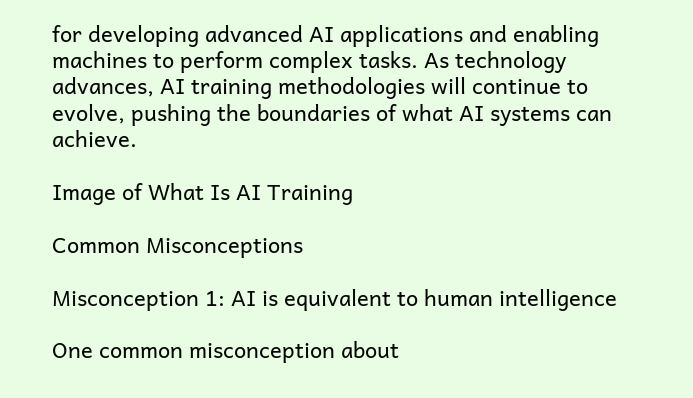for developing advanced AI applications and enabling machines to perform complex tasks. As technology advances, AI training methodologies will continue to evolve, pushing the boundaries of what AI systems can achieve.

Image of What Is AI Training

Common Misconceptions

Misconception 1: AI is equivalent to human intelligence

One common misconception about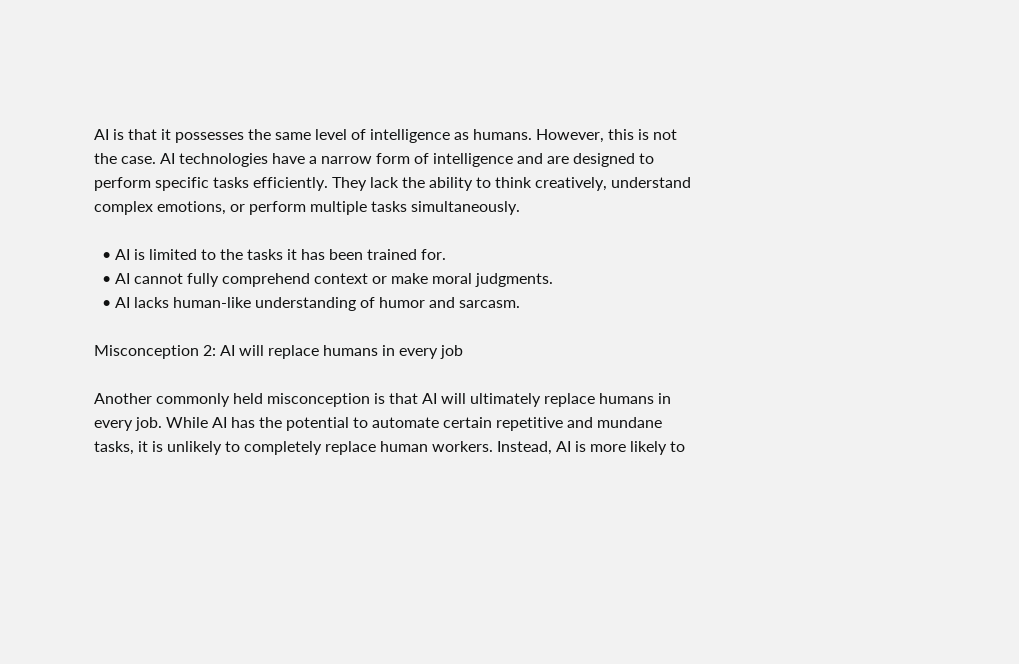AI is that it possesses the same level of intelligence as humans. However, this is not the case. AI technologies have a narrow form of intelligence and are designed to perform specific tasks efficiently. They lack the ability to think creatively, understand complex emotions, or perform multiple tasks simultaneously.

  • AI is limited to the tasks it has been trained for.
  • AI cannot fully comprehend context or make moral judgments.
  • AI lacks human-like understanding of humor and sarcasm.

Misconception 2: AI will replace humans in every job

Another commonly held misconception is that AI will ultimately replace humans in every job. While AI has the potential to automate certain repetitive and mundane tasks, it is unlikely to completely replace human workers. Instead, AI is more likely to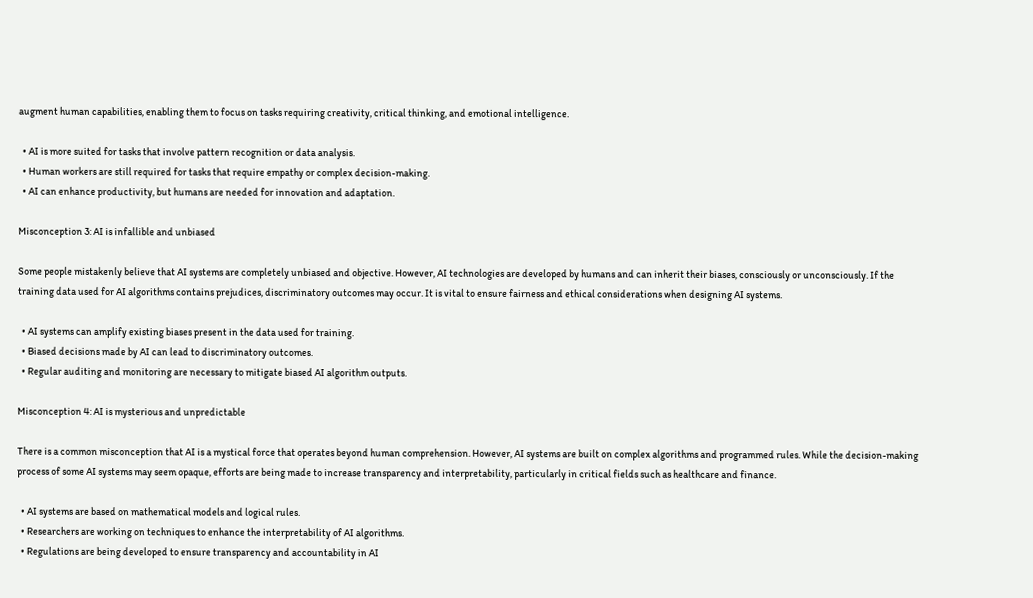augment human capabilities, enabling them to focus on tasks requiring creativity, critical thinking, and emotional intelligence.

  • AI is more suited for tasks that involve pattern recognition or data analysis.
  • Human workers are still required for tasks that require empathy or complex decision-making.
  • AI can enhance productivity, but humans are needed for innovation and adaptation.

Misconception 3: AI is infallible and unbiased

Some people mistakenly believe that AI systems are completely unbiased and objective. However, AI technologies are developed by humans and can inherit their biases, consciously or unconsciously. If the training data used for AI algorithms contains prejudices, discriminatory outcomes may occur. It is vital to ensure fairness and ethical considerations when designing AI systems.

  • AI systems can amplify existing biases present in the data used for training.
  • Biased decisions made by AI can lead to discriminatory outcomes.
  • Regular auditing and monitoring are necessary to mitigate biased AI algorithm outputs.

Misconception 4: AI is mysterious and unpredictable

There is a common misconception that AI is a mystical force that operates beyond human comprehension. However, AI systems are built on complex algorithms and programmed rules. While the decision-making process of some AI systems may seem opaque, efforts are being made to increase transparency and interpretability, particularly in critical fields such as healthcare and finance.

  • AI systems are based on mathematical models and logical rules.
  • Researchers are working on techniques to enhance the interpretability of AI algorithms.
  • Regulations are being developed to ensure transparency and accountability in AI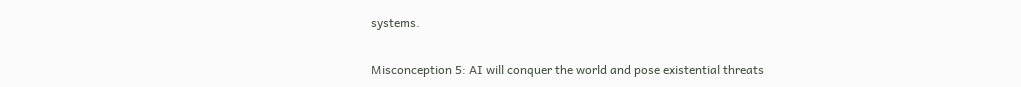systems.

Misconception 5: AI will conquer the world and pose existential threats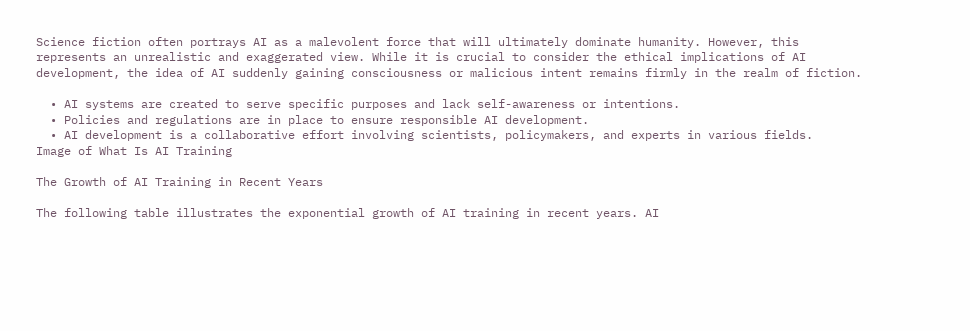Science fiction often portrays AI as a malevolent force that will ultimately dominate humanity. However, this represents an unrealistic and exaggerated view. While it is crucial to consider the ethical implications of AI development, the idea of AI suddenly gaining consciousness or malicious intent remains firmly in the realm of fiction.

  • AI systems are created to serve specific purposes and lack self-awareness or intentions.
  • Policies and regulations are in place to ensure responsible AI development.
  • AI development is a collaborative effort involving scientists, policymakers, and experts in various fields.
Image of What Is AI Training

The Growth of AI Training in Recent Years

The following table illustrates the exponential growth of AI training in recent years. AI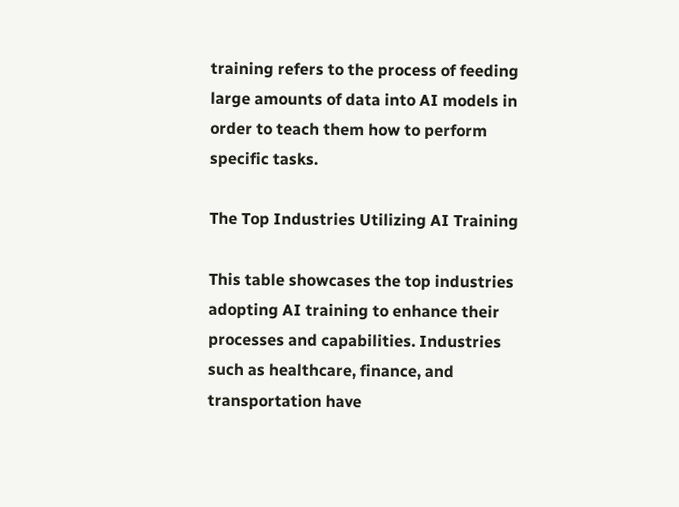training refers to the process of feeding large amounts of data into AI models in order to teach them how to perform specific tasks.

The Top Industries Utilizing AI Training

This table showcases the top industries adopting AI training to enhance their processes and capabilities. Industries such as healthcare, finance, and transportation have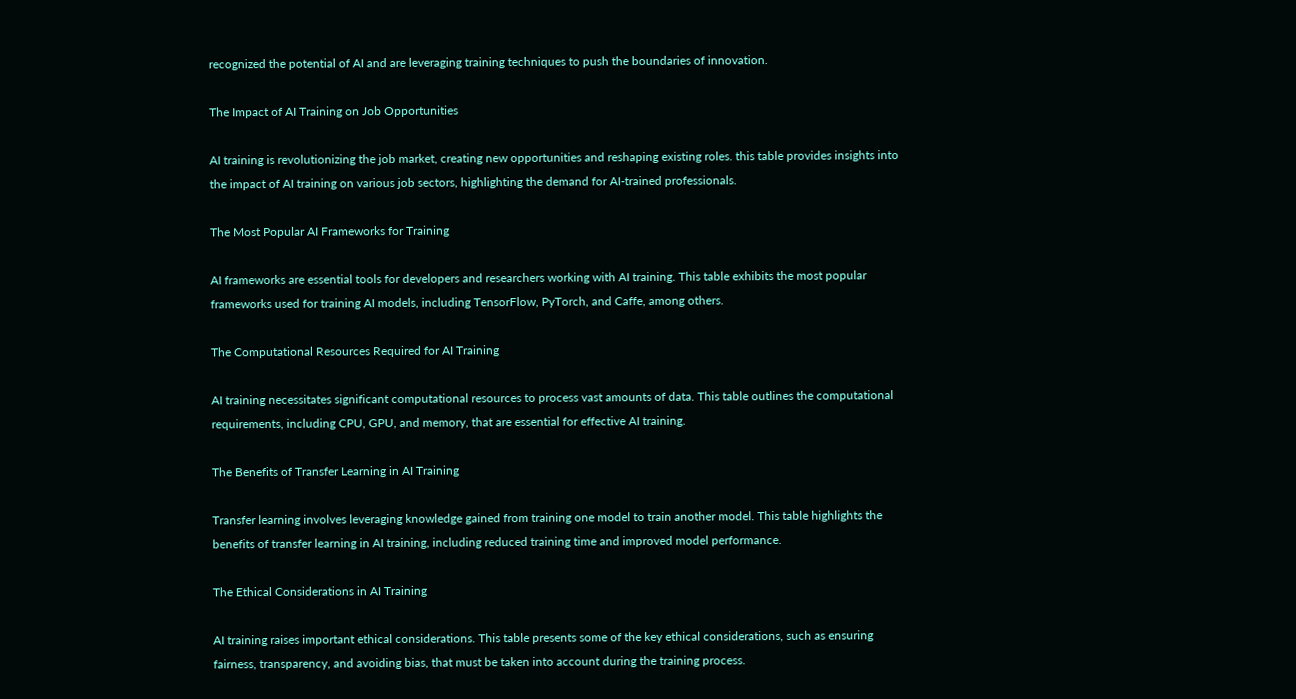recognized the potential of AI and are leveraging training techniques to push the boundaries of innovation.

The Impact of AI Training on Job Opportunities

AI training is revolutionizing the job market, creating new opportunities and reshaping existing roles. this table provides insights into the impact of AI training on various job sectors, highlighting the demand for AI-trained professionals.

The Most Popular AI Frameworks for Training

AI frameworks are essential tools for developers and researchers working with AI training. This table exhibits the most popular frameworks used for training AI models, including TensorFlow, PyTorch, and Caffe, among others.

The Computational Resources Required for AI Training

AI training necessitates significant computational resources to process vast amounts of data. This table outlines the computational requirements, including CPU, GPU, and memory, that are essential for effective AI training.

The Benefits of Transfer Learning in AI Training

Transfer learning involves leveraging knowledge gained from training one model to train another model. This table highlights the benefits of transfer learning in AI training, including reduced training time and improved model performance.

The Ethical Considerations in AI Training

AI training raises important ethical considerations. This table presents some of the key ethical considerations, such as ensuring fairness, transparency, and avoiding bias, that must be taken into account during the training process.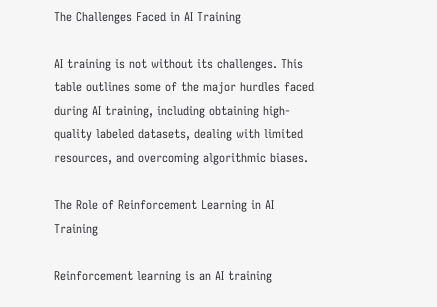The Challenges Faced in AI Training

AI training is not without its challenges. This table outlines some of the major hurdles faced during AI training, including obtaining high-quality labeled datasets, dealing with limited resources, and overcoming algorithmic biases.

The Role of Reinforcement Learning in AI Training

Reinforcement learning is an AI training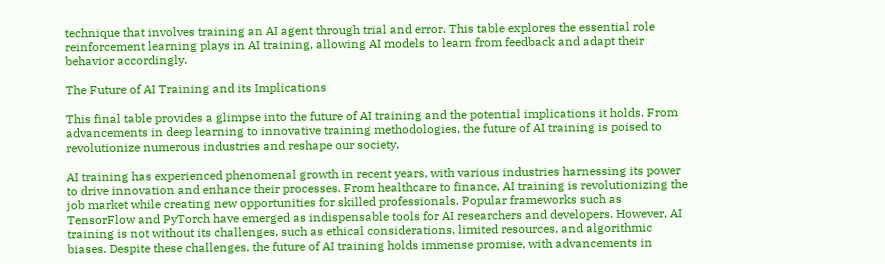technique that involves training an AI agent through trial and error. This table explores the essential role reinforcement learning plays in AI training, allowing AI models to learn from feedback and adapt their behavior accordingly.

The Future of AI Training and its Implications

This final table provides a glimpse into the future of AI training and the potential implications it holds. From advancements in deep learning to innovative training methodologies, the future of AI training is poised to revolutionize numerous industries and reshape our society.

AI training has experienced phenomenal growth in recent years, with various industries harnessing its power to drive innovation and enhance their processes. From healthcare to finance, AI training is revolutionizing the job market while creating new opportunities for skilled professionals. Popular frameworks such as TensorFlow and PyTorch have emerged as indispensable tools for AI researchers and developers. However, AI training is not without its challenges, such as ethical considerations, limited resources, and algorithmic biases. Despite these challenges, the future of AI training holds immense promise, with advancements in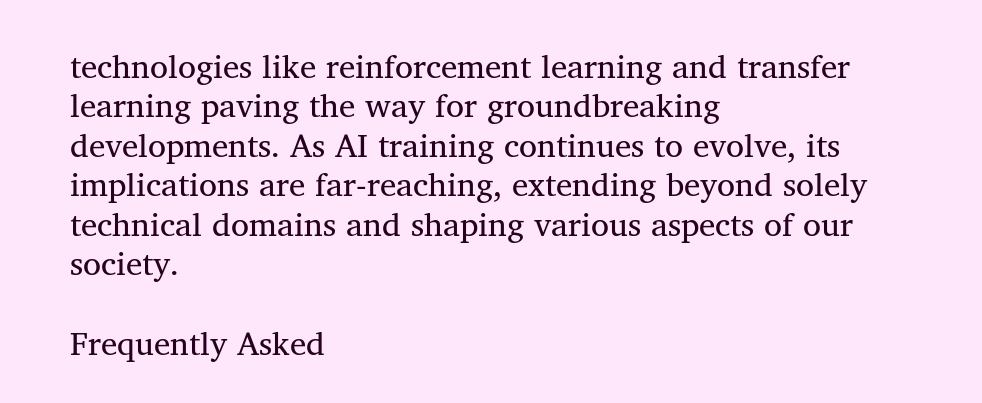technologies like reinforcement learning and transfer learning paving the way for groundbreaking developments. As AI training continues to evolve, its implications are far-reaching, extending beyond solely technical domains and shaping various aspects of our society.

Frequently Asked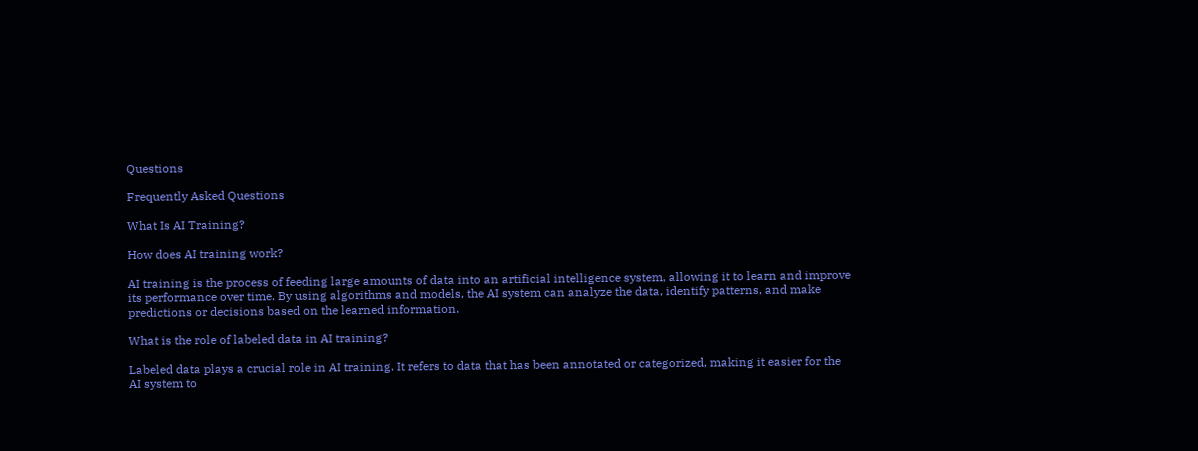Questions

Frequently Asked Questions

What Is AI Training?

How does AI training work?

AI training is the process of feeding large amounts of data into an artificial intelligence system, allowing it to learn and improve its performance over time. By using algorithms and models, the AI system can analyze the data, identify patterns, and make predictions or decisions based on the learned information.

What is the role of labeled data in AI training?

Labeled data plays a crucial role in AI training. It refers to data that has been annotated or categorized, making it easier for the AI system to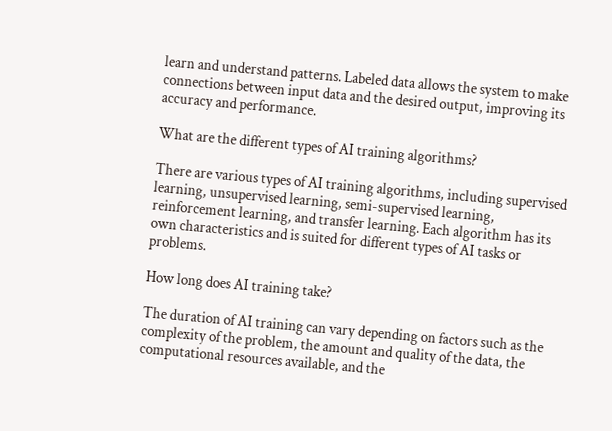learn and understand patterns. Labeled data allows the system to make connections between input data and the desired output, improving its accuracy and performance.

What are the different types of AI training algorithms?

There are various types of AI training algorithms, including supervised learning, unsupervised learning, semi-supervised learning, reinforcement learning, and transfer learning. Each algorithm has its own characteristics and is suited for different types of AI tasks or problems.

How long does AI training take?

The duration of AI training can vary depending on factors such as the complexity of the problem, the amount and quality of the data, the computational resources available, and the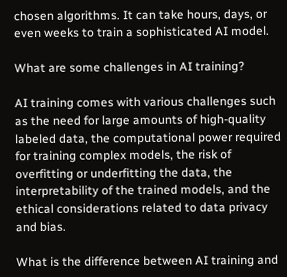chosen algorithms. It can take hours, days, or even weeks to train a sophisticated AI model.

What are some challenges in AI training?

AI training comes with various challenges such as the need for large amounts of high-quality labeled data, the computational power required for training complex models, the risk of overfitting or underfitting the data, the interpretability of the trained models, and the ethical considerations related to data privacy and bias.

What is the difference between AI training and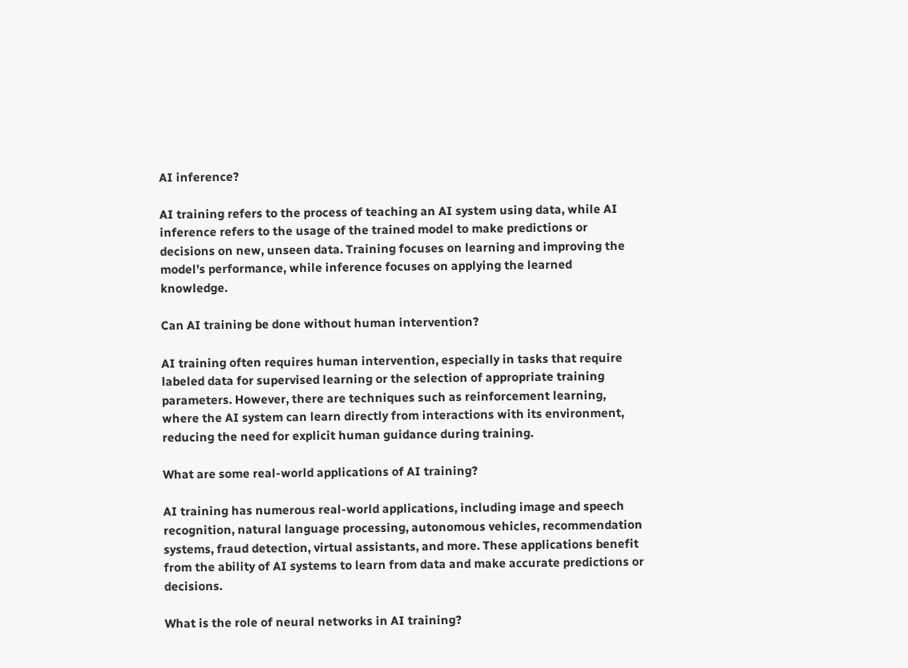AI inference?

AI training refers to the process of teaching an AI system using data, while AI inference refers to the usage of the trained model to make predictions or decisions on new, unseen data. Training focuses on learning and improving the model’s performance, while inference focuses on applying the learned knowledge.

Can AI training be done without human intervention?

AI training often requires human intervention, especially in tasks that require labeled data for supervised learning or the selection of appropriate training parameters. However, there are techniques such as reinforcement learning, where the AI system can learn directly from interactions with its environment, reducing the need for explicit human guidance during training.

What are some real-world applications of AI training?

AI training has numerous real-world applications, including image and speech recognition, natural language processing, autonomous vehicles, recommendation systems, fraud detection, virtual assistants, and more. These applications benefit from the ability of AI systems to learn from data and make accurate predictions or decisions.

What is the role of neural networks in AI training?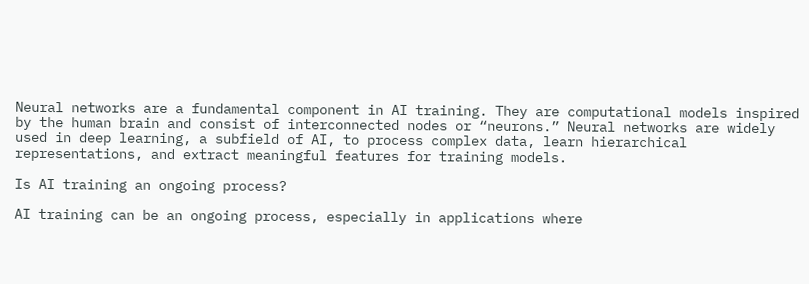Neural networks are a fundamental component in AI training. They are computational models inspired by the human brain and consist of interconnected nodes or “neurons.” Neural networks are widely used in deep learning, a subfield of AI, to process complex data, learn hierarchical representations, and extract meaningful features for training models.

Is AI training an ongoing process?

AI training can be an ongoing process, especially in applications where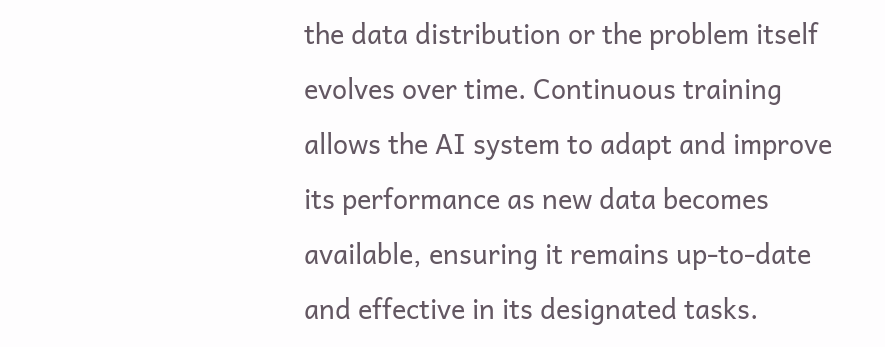the data distribution or the problem itself evolves over time. Continuous training allows the AI system to adapt and improve its performance as new data becomes available, ensuring it remains up-to-date and effective in its designated tasks.